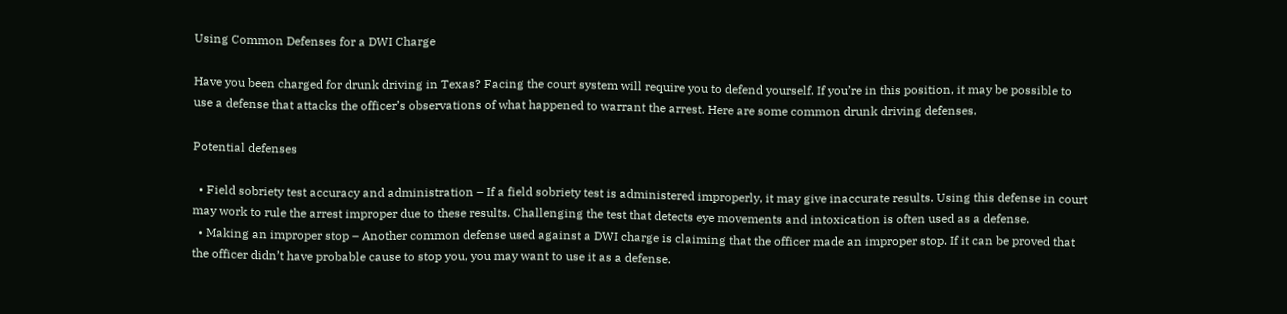Using Common Defenses for a DWI Charge

Have you been charged for drunk driving in Texas? Facing the court system will require you to defend yourself. If you’re in this position, it may be possible to use a defense that attacks the officer’s observations of what happened to warrant the arrest. Here are some common drunk driving defenses.

Potential defenses

  • Field sobriety test accuracy and administration – If a field sobriety test is administered improperly, it may give inaccurate results. Using this defense in court may work to rule the arrest improper due to these results. Challenging the test that detects eye movements and intoxication is often used as a defense.
  • Making an improper stop – Another common defense used against a DWI charge is claiming that the officer made an improper stop. If it can be proved that the officer didn’t have probable cause to stop you, you may want to use it as a defense.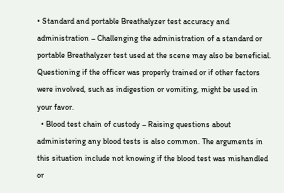• Standard and portable Breathalyzer test accuracy and administration – Challenging the administration of a standard or portable Breathalyzer test used at the scene may also be beneficial. Questioning if the officer was properly trained or if other factors were involved, such as indigestion or vomiting, might be used in your favor.
  • Blood test chain of custody – Raising questions about administering any blood tests is also common. The arguments in this situation include not knowing if the blood test was mishandled or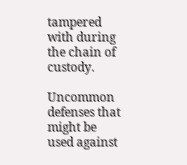tampered with during the chain of custody.

Uncommon defenses that might be used against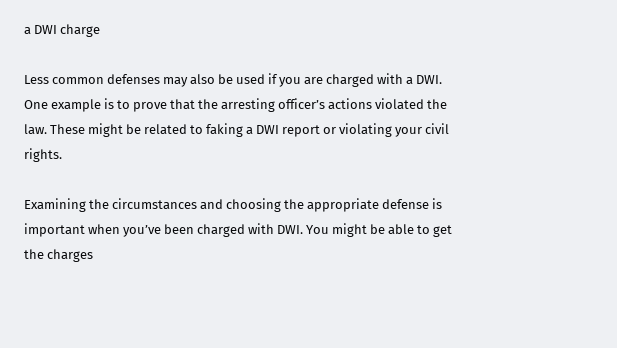a DWI charge

Less common defenses may also be used if you are charged with a DWI. One example is to prove that the arresting officer’s actions violated the law. These might be related to faking a DWI report or violating your civil rights.

Examining the circumstances and choosing the appropriate defense is important when you’ve been charged with DWI. You might be able to get the charges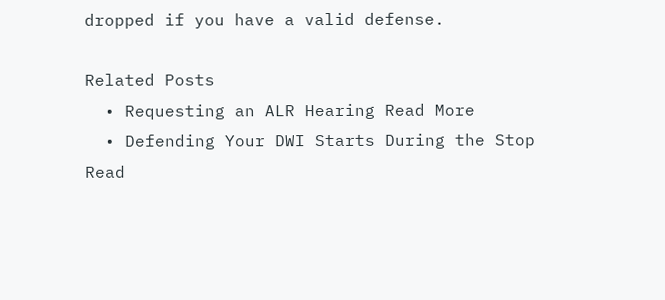dropped if you have a valid defense.

Related Posts
  • Requesting an ALR Hearing Read More
  • Defending Your DWI Starts During the Stop Read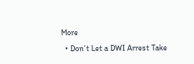More
  • Don’t Let a DWI Arrest Take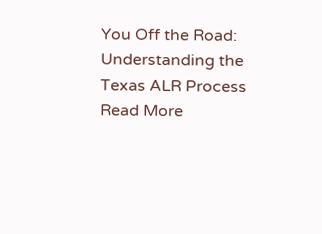You Off the Road: Understanding the Texas ALR Process Read More